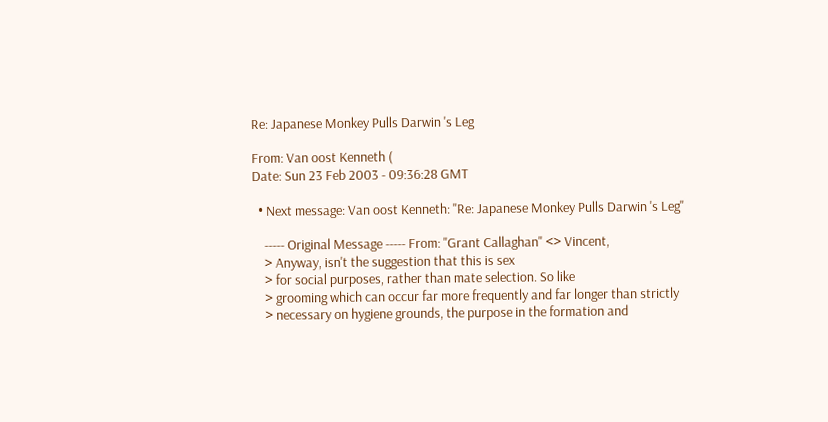Re: Japanese Monkey Pulls Darwin 's Leg

From: Van oost Kenneth (
Date: Sun 23 Feb 2003 - 09:36:28 GMT

  • Next message: Van oost Kenneth: "Re: Japanese Monkey Pulls Darwin 's Leg"

    ----- Original Message ----- From: "Grant Callaghan" <> Vincent,
    > Anyway, isn't the suggestion that this is sex
    > for social purposes, rather than mate selection. So like
    > grooming which can occur far more frequently and far longer than strictly
    > necessary on hygiene grounds, the purpose in the formation and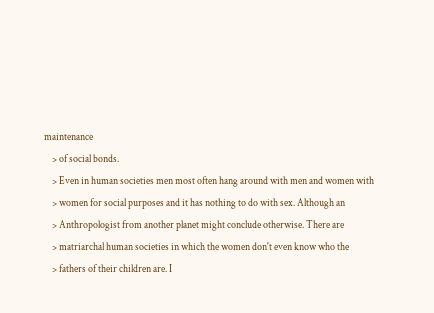maintenance
    > of social bonds.
    > Even in human societies men most often hang around with men and women with
    > women for social purposes and it has nothing to do with sex. Although an
    > Anthropologist from another planet might conclude otherwise. There are
    > matriarchal human societies in which the women don't even know who the
    > fathers of their children are. I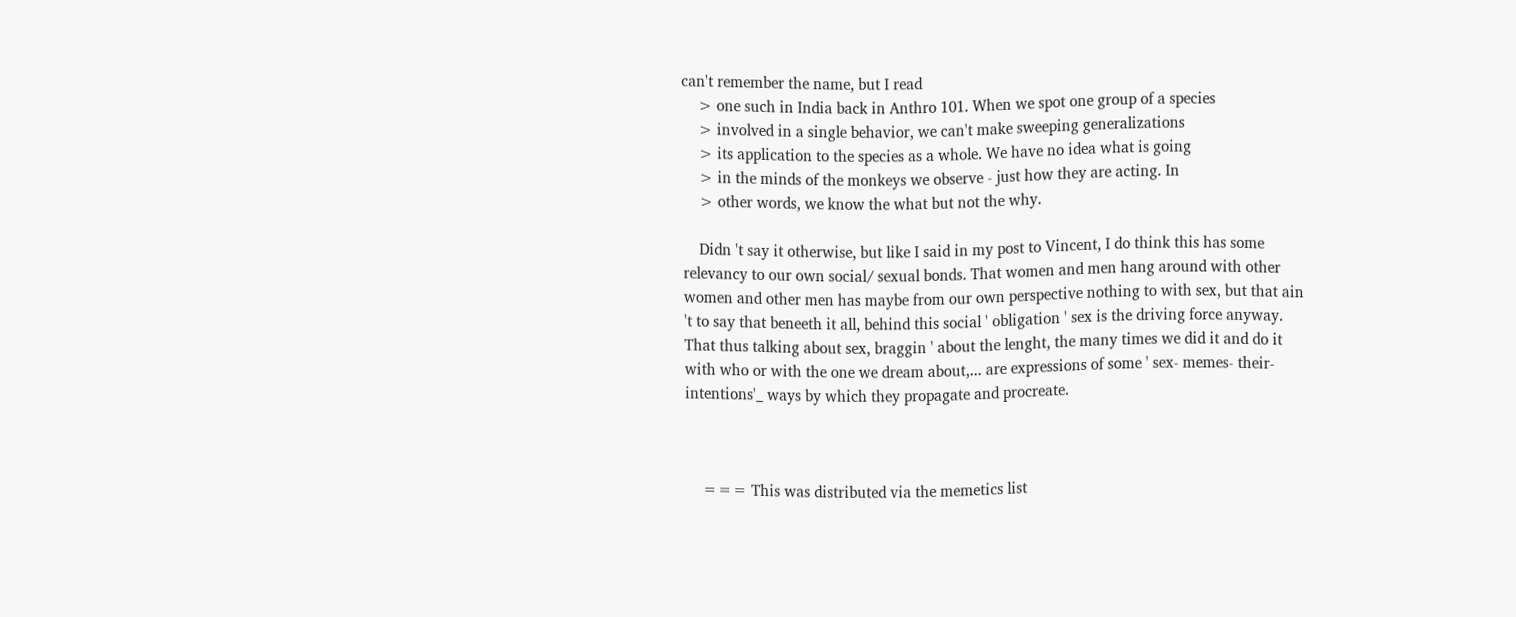can't remember the name, but I read
    > one such in India back in Anthro 101. When we spot one group of a species
    > involved in a single behavior, we can't make sweeping generalizations
    > its application to the species as a whole. We have no idea what is going
    > in the minds of the monkeys we observe - just how they are acting. In
    > other words, we know the what but not the why.

    Didn 't say it otherwise, but like I said in my post to Vincent, I do think this has some relevancy to our own social/ sexual bonds. That women and men hang around with other women and other men has maybe from our own perspective nothing to with sex, but that ain 't to say that beneeth it all, behind this social ' obligation ' sex is the driving force anyway. That thus talking about sex, braggin ' about the lenght, the many times we did it and do it with who or with the one we dream about,... are expressions of some ' sex- memes- their- intentions'_ ways by which they propagate and procreate.



    === This was distributed via the memetics list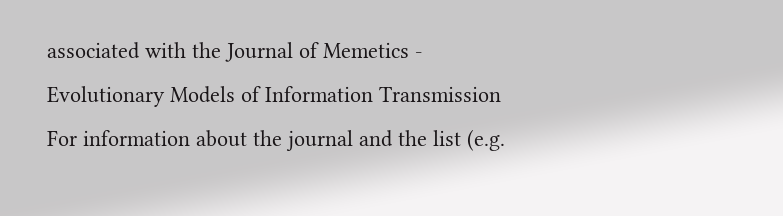associated with the Journal of Memetics - Evolutionary Models of Information Transmission For information about the journal and the list (e.g.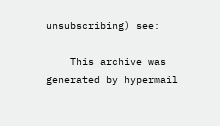unsubscribing) see:

    This archive was generated by hypermail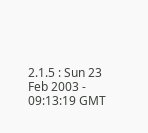2.1.5 : Sun 23 Feb 2003 - 09:13:19 GMT